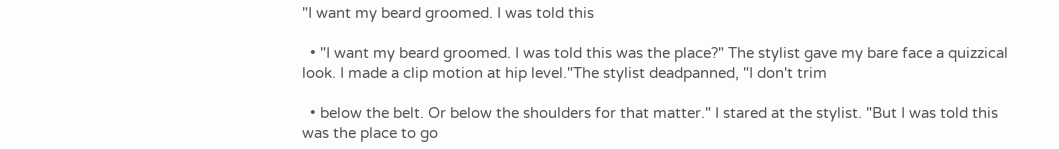"I want my beard groomed. I was told this

  • "I want my beard groomed. I was told this was the place?" The stylist gave my bare face a quizzical look. I made a clip motion at hip level."The stylist deadpanned, "I don't trim

  • below the belt. Or below the shoulders for that matter." I stared at the stylist. "But I was told this was the place to go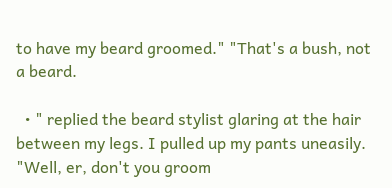to have my beard groomed." "That's a bush, not a beard.

  • " replied the beard stylist glaring at the hair between my legs. I pulled up my pants uneasily. "Well, er, don't you groom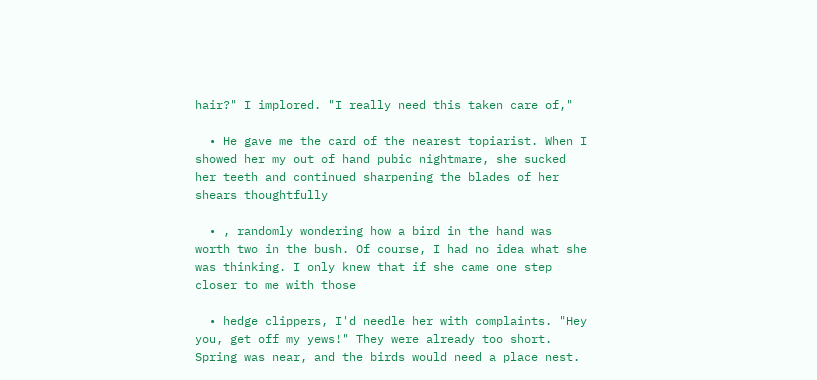hair?" I implored. "I really need this taken care of,"

  • He gave me the card of the nearest topiarist. When I showed her my out of hand pubic nightmare, she sucked her teeth and continued sharpening the blades of her shears thoughtfully

  • , randomly wondering how a bird in the hand was worth two in the bush. Of course, I had no idea what she was thinking. I only knew that if she came one step closer to me with those

  • hedge clippers, I'd needle her with complaints. "Hey you, get off my yews!" They were already too short. Spring was near, and the birds would need a place nest.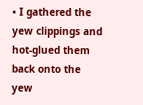• I gathered the yew clippings and hot-glued them back onto the yew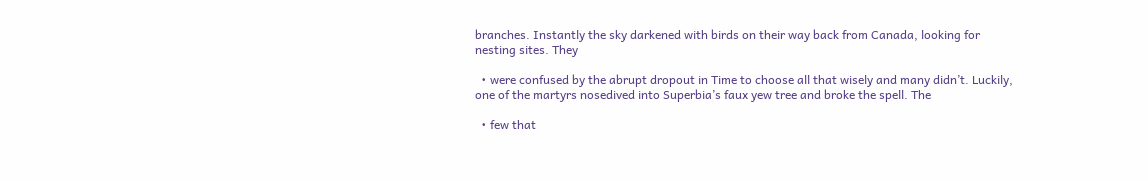branches. Instantly the sky darkened with birds on their way back from Canada, looking for nesting sites. They

  • were confused by the abrupt dropout in Time to choose all that wisely and many didn’t. Luckily, one of the martyrs nosedived into Superbia’s faux yew tree and broke the spell. The

  • few that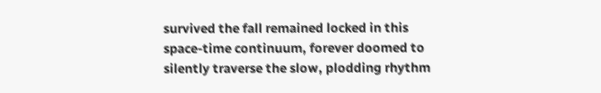survived the fall remained locked in this space-time continuum, forever doomed to silently traverse the slow, plodding rhythm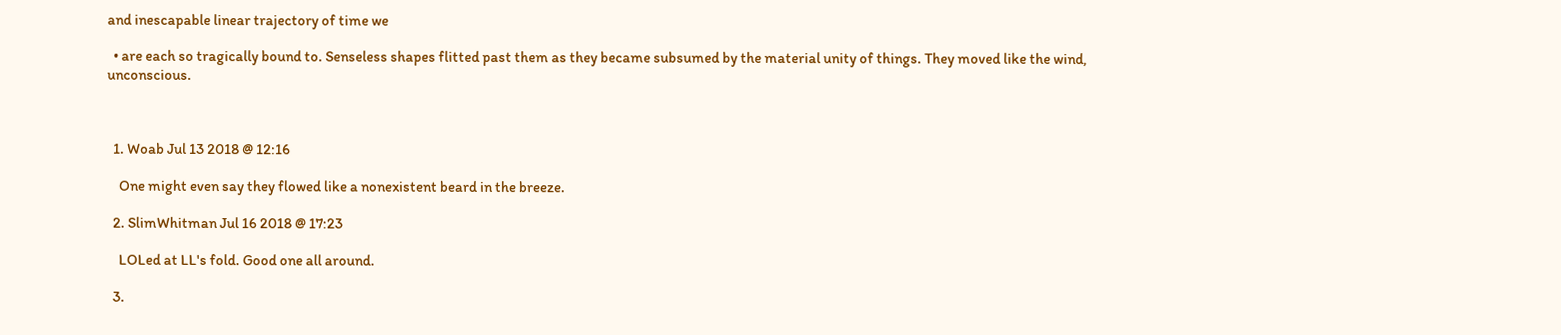and inescapable linear trajectory of time we

  • are each so tragically bound to. Senseless shapes flitted past them as they became subsumed by the material unity of things. They moved like the wind, unconscious.



  1. Woab Jul 13 2018 @ 12:16

    One might even say they flowed like a nonexistent beard in the breeze.

  2. SlimWhitman Jul 16 2018 @ 17:23

    LOLed at LL's fold. Good one all around.

  3.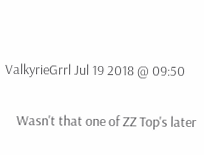ValkyrieGrrl Jul 19 2018 @ 09:50

    Wasn't that one of ZZ Top's later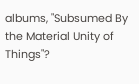albums, "Subsumed By the Material Unity of Things"?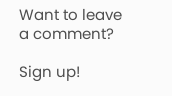Want to leave a comment?

Sign up!